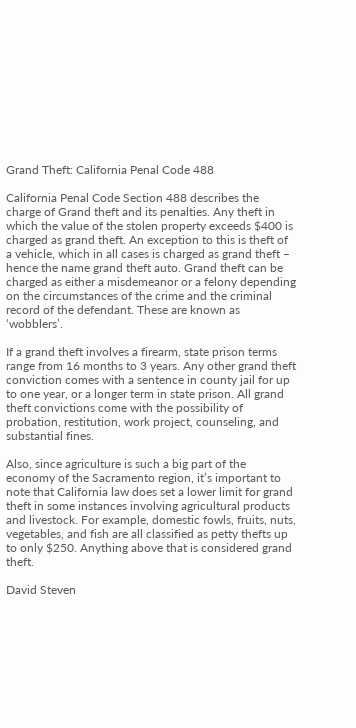Grand Theft: California Penal Code 488

California Penal Code Section 488 describes the charge of Grand theft and its penalties. Any theft in which the value of the stolen property exceeds $400 is charged as grand theft. An exception to this is theft of a vehicle, which in all cases is charged as grand theft – hence the name grand theft auto. Grand theft can be charged as either a misdemeanor or a felony depending on the circumstances of the crime and the criminal record of the defendant. These are known as ‘wobblers’.

If a grand theft involves a firearm, state prison terms range from 16 months to 3 years. Any other grand theft conviction comes with a sentence in county jail for up to one year, or a longer term in state prison. All grand theft convictions come with the possibility of probation, restitution, work project, counseling, and substantial fines.

Also, since agriculture is such a big part of the economy of the Sacramento region, it’s important to note that California law does set a lower limit for grand theft in some instances involving agricultural products and livestock. For example, domestic fowls, fruits, nuts, vegetables, and fish are all classified as petty thefts up to only $250. Anything above that is considered grand theft.

David Steven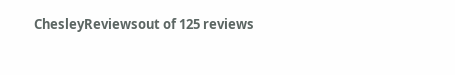ChesleyReviewsout of 125 reviews